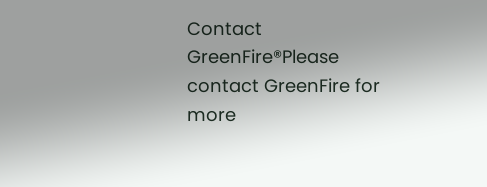Contact GreenFire®Please contact GreenFire for more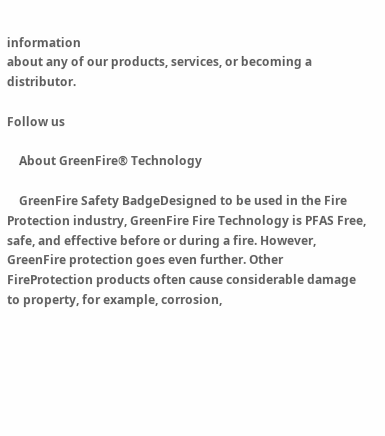information
about any of our products, services, or becoming a distributor.

Follow us

    About GreenFire® Technology

    GreenFire Safety BadgeDesigned to be used in the Fire Protection industry, GreenFire Fire Technology is PFAS Free, safe, and effective before or during a fire. However, GreenFire protection goes even further. Other FireProtection products often cause considerable damage to property, for example, corrosion,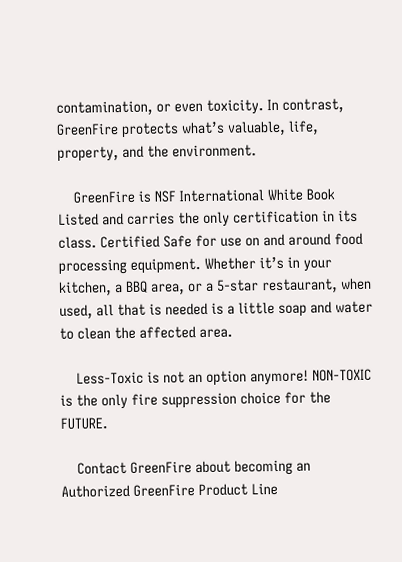contamination, or even toxicity. In contrast, GreenFire protects what’s valuable, life, property, and the environment.

    GreenFire is NSF International White Book Listed and carries the only certification in its class. Certified Safe for use on and around food processing equipment. Whether it’s in your kitchen, a BBQ area, or a 5-star restaurant, when used, all that is needed is a little soap and water to clean the affected area.

    Less-Toxic is not an option anymore! NON-TOXIC is the only fire suppression choice for the FUTURE.

    Contact GreenFire about becoming an Authorized GreenFire Product Line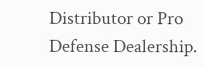Distributor or Pro Defense Dealership.